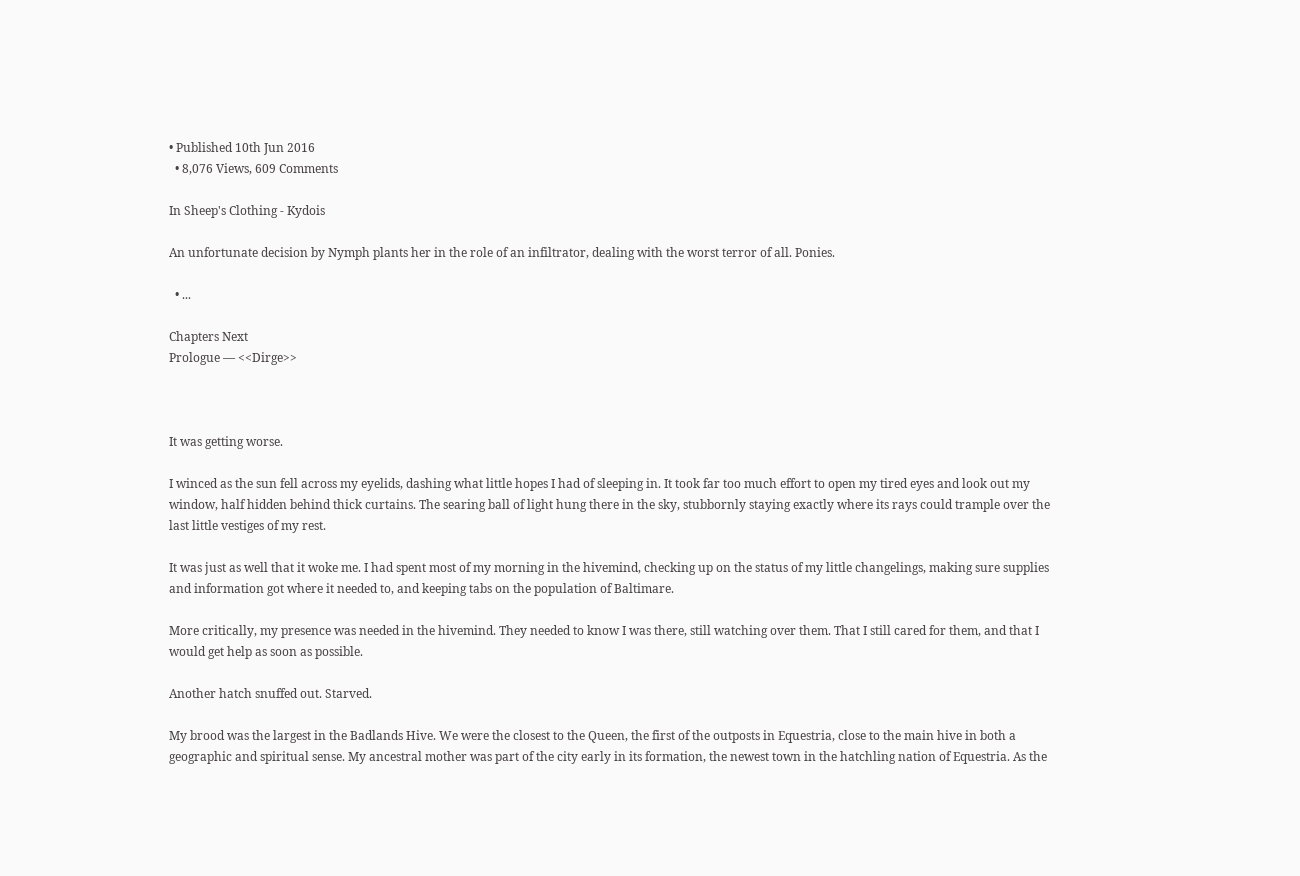• Published 10th Jun 2016
  • 8,076 Views, 609 Comments

In Sheep's Clothing - Kydois

An unfortunate decision by Nymph plants her in the role of an infiltrator, dealing with the worst terror of all. Ponies.

  • ...

Chapters Next
Prologue — <<Dirge>>



It was getting worse.

I winced as the sun fell across my eyelids, dashing what little hopes I had of sleeping in. It took far too much effort to open my tired eyes and look out my window, half hidden behind thick curtains. The searing ball of light hung there in the sky, stubbornly staying exactly where its rays could trample over the last little vestiges of my rest.

It was just as well that it woke me. I had spent most of my morning in the hivemind, checking up on the status of my little changelings, making sure supplies and information got where it needed to, and keeping tabs on the population of Baltimare.

More critically, my presence was needed in the hivemind. They needed to know I was there, still watching over them. That I still cared for them, and that I would get help as soon as possible.

Another hatch snuffed out. Starved.

My brood was the largest in the Badlands Hive. We were the closest to the Queen, the first of the outposts in Equestria, close to the main hive in both a geographic and spiritual sense. My ancestral mother was part of the city early in its formation, the newest town in the hatchling nation of Equestria. As the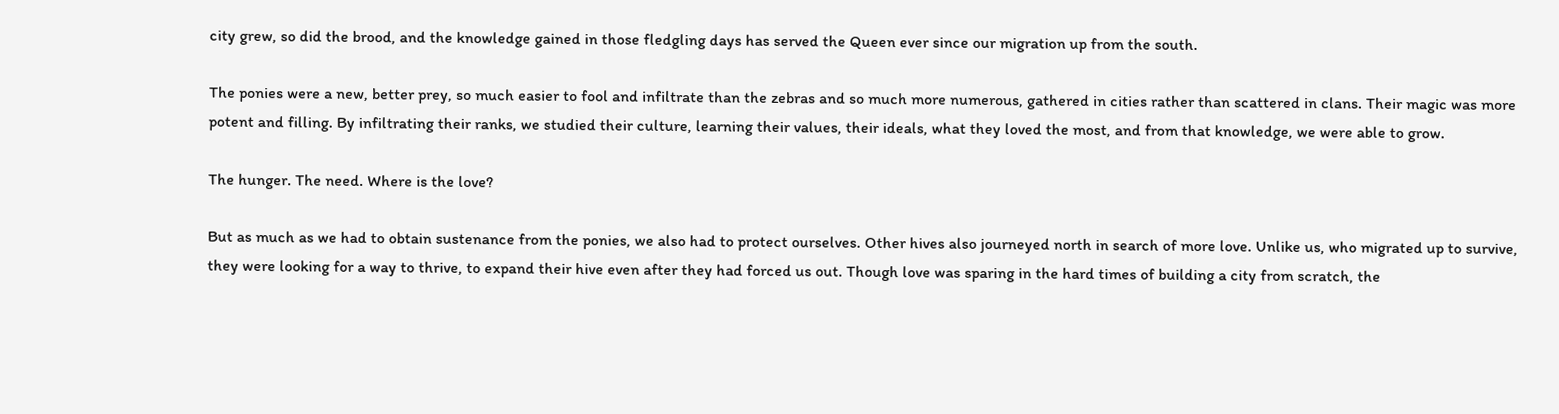city grew, so did the brood, and the knowledge gained in those fledgling days has served the Queen ever since our migration up from the south.

The ponies were a new, better prey, so much easier to fool and infiltrate than the zebras and so much more numerous, gathered in cities rather than scattered in clans. Their magic was more potent and filling. By infiltrating their ranks, we studied their culture, learning their values, their ideals, what they loved the most, and from that knowledge, we were able to grow.

The hunger. The need. Where is the love?

But as much as we had to obtain sustenance from the ponies, we also had to protect ourselves. Other hives also journeyed north in search of more love. Unlike us, who migrated up to survive, they were looking for a way to thrive, to expand their hive even after they had forced us out. Though love was sparing in the hard times of building a city from scratch, the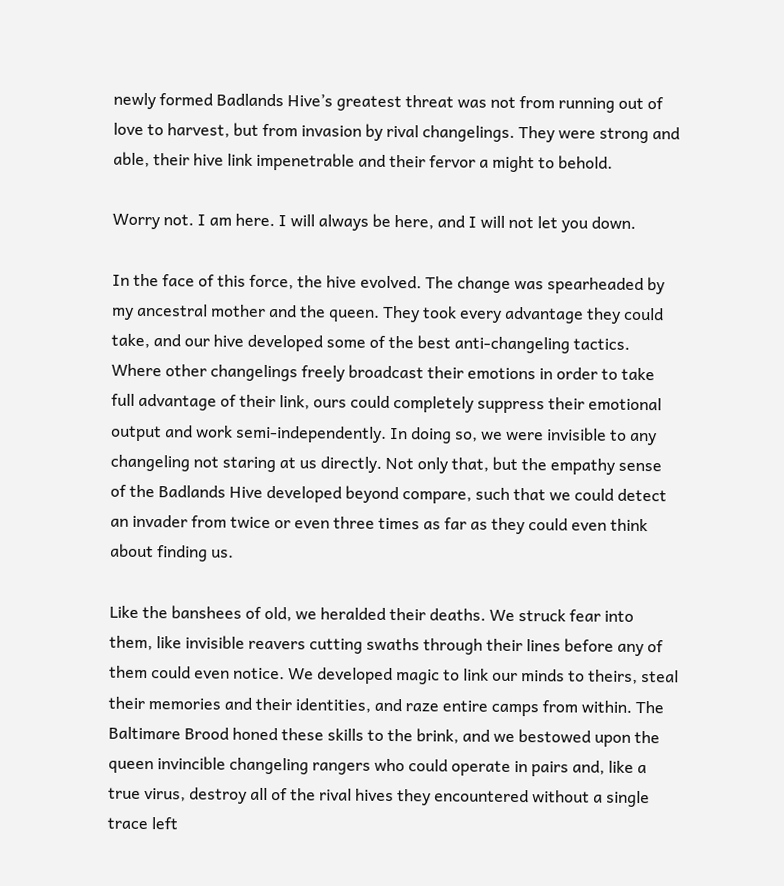newly formed Badlands Hive’s greatest threat was not from running out of love to harvest, but from invasion by rival changelings. They were strong and able, their hive link impenetrable and their fervor a might to behold.

Worry not. I am here. I will always be here, and I will not let you down.

In the face of this force, the hive evolved. The change was spearheaded by my ancestral mother and the queen. They took every advantage they could take, and our hive developed some of the best anti-changeling tactics. Where other changelings freely broadcast their emotions in order to take full advantage of their link, ours could completely suppress their emotional output and work semi-independently. In doing so, we were invisible to any changeling not staring at us directly. Not only that, but the empathy sense of the Badlands Hive developed beyond compare, such that we could detect an invader from twice or even three times as far as they could even think about finding us.

Like the banshees of old, we heralded their deaths. We struck fear into them, like invisible reavers cutting swaths through their lines before any of them could even notice. We developed magic to link our minds to theirs, steal their memories and their identities, and raze entire camps from within. The Baltimare Brood honed these skills to the brink, and we bestowed upon the queen invincible changeling rangers who could operate in pairs and, like a true virus, destroy all of the rival hives they encountered without a single trace left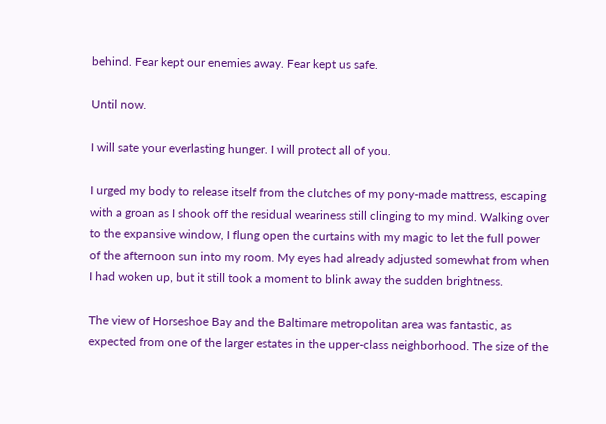behind. Fear kept our enemies away. Fear kept us safe.

Until now.

I will sate your everlasting hunger. I will protect all of you.

I urged my body to release itself from the clutches of my pony-made mattress, escaping with a groan as I shook off the residual weariness still clinging to my mind. Walking over to the expansive window, I flung open the curtains with my magic to let the full power of the afternoon sun into my room. My eyes had already adjusted somewhat from when I had woken up, but it still took a moment to blink away the sudden brightness.

The view of Horseshoe Bay and the Baltimare metropolitan area was fantastic, as expected from one of the larger estates in the upper-class neighborhood. The size of the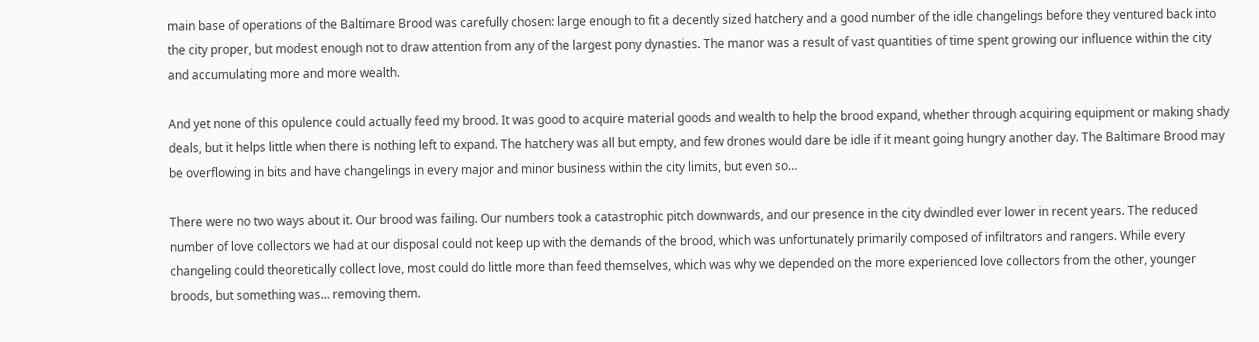main base of operations of the Baltimare Brood was carefully chosen: large enough to fit a decently sized hatchery and a good number of the idle changelings before they ventured back into the city proper, but modest enough not to draw attention from any of the largest pony dynasties. The manor was a result of vast quantities of time spent growing our influence within the city and accumulating more and more wealth.

And yet none of this opulence could actually feed my brood. It was good to acquire material goods and wealth to help the brood expand, whether through acquiring equipment or making shady deals, but it helps little when there is nothing left to expand. The hatchery was all but empty, and few drones would dare be idle if it meant going hungry another day. The Baltimare Brood may be overflowing in bits and have changelings in every major and minor business within the city limits, but even so…

There were no two ways about it. Our brood was failing. Our numbers took a catastrophic pitch downwards, and our presence in the city dwindled ever lower in recent years. The reduced number of love collectors we had at our disposal could not keep up with the demands of the brood, which was unfortunately primarily composed of infiltrators and rangers. While every changeling could theoretically collect love, most could do little more than feed themselves, which was why we depended on the more experienced love collectors from the other, younger broods, but something was… removing them.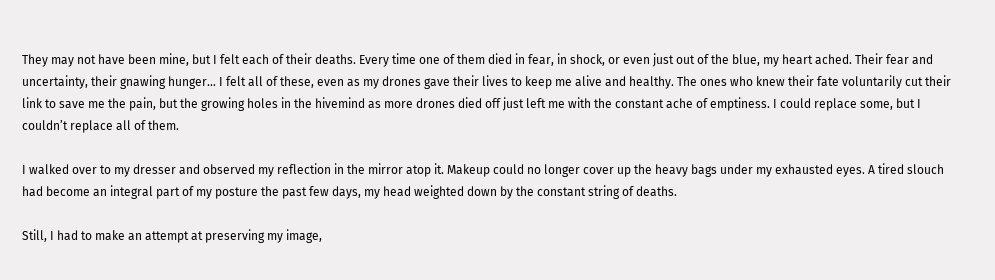They may not have been mine, but I felt each of their deaths. Every time one of them died in fear, in shock, or even just out of the blue, my heart ached. Their fear and uncertainty, their gnawing hunger… I felt all of these, even as my drones gave their lives to keep me alive and healthy. The ones who knew their fate voluntarily cut their link to save me the pain, but the growing holes in the hivemind as more drones died off just left me with the constant ache of emptiness. I could replace some, but I couldn’t replace all of them.

I walked over to my dresser and observed my reflection in the mirror atop it. Makeup could no longer cover up the heavy bags under my exhausted eyes. A tired slouch had become an integral part of my posture the past few days, my head weighted down by the constant string of deaths.

Still, I had to make an attempt at preserving my image,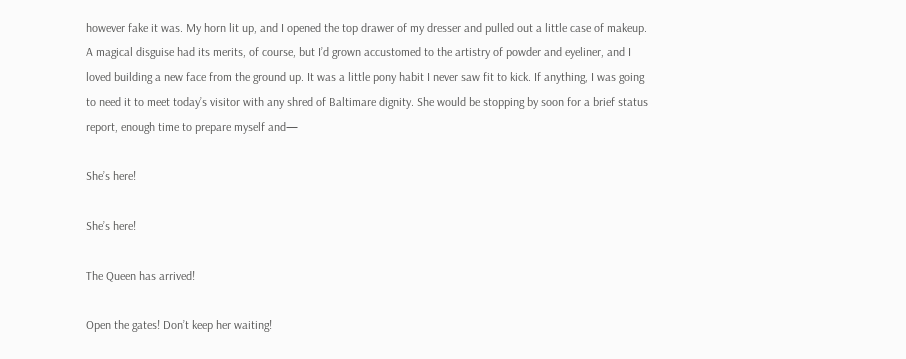however fake it was. My horn lit up, and I opened the top drawer of my dresser and pulled out a little case of makeup. A magical disguise had its merits, of course, but I’d grown accustomed to the artistry of powder and eyeliner, and I loved building a new face from the ground up. It was a little pony habit I never saw fit to kick. If anything, I was going to need it to meet today’s visitor with any shred of Baltimare dignity. She would be stopping by soon for a brief status report, enough time to prepare myself and—

She’s here!

She’s here!

The Queen has arrived!

Open the gates! Don’t keep her waiting!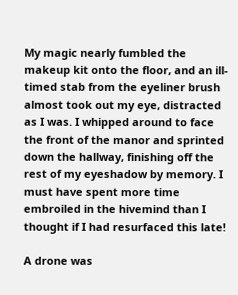My magic nearly fumbled the makeup kit onto the floor, and an ill-timed stab from the eyeliner brush almost took out my eye, distracted as I was. I whipped around to face the front of the manor and sprinted down the hallway, finishing off the rest of my eyeshadow by memory. I must have spent more time embroiled in the hivemind than I thought if I had resurfaced this late!

A drone was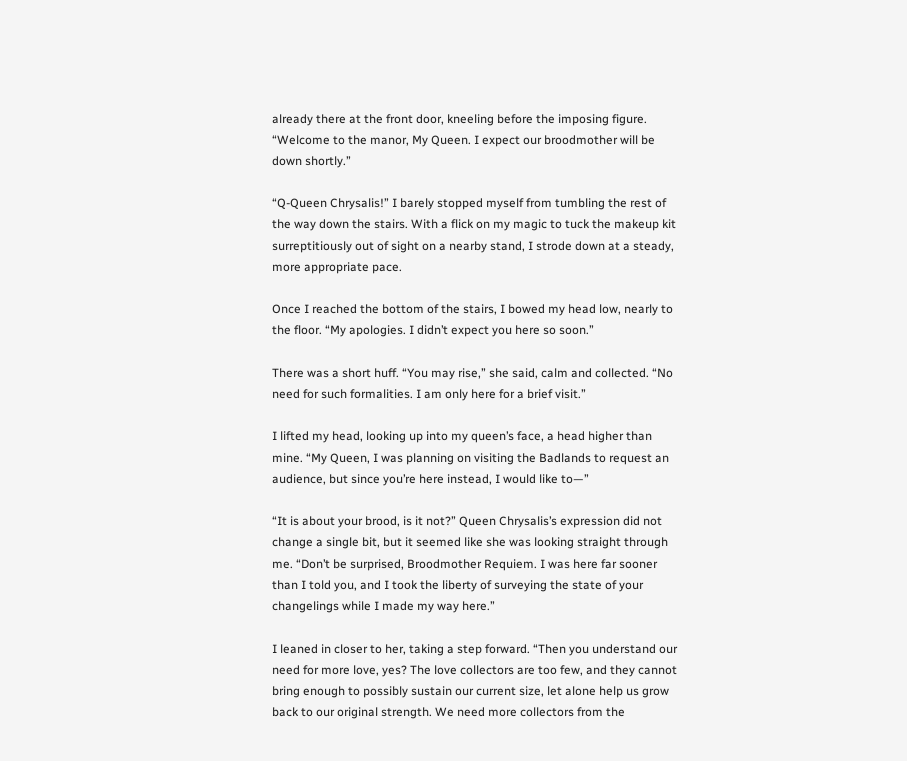already there at the front door, kneeling before the imposing figure. “Welcome to the manor, My Queen. I expect our broodmother will be down shortly.”

“Q-Queen Chrysalis!” I barely stopped myself from tumbling the rest of the way down the stairs. With a flick on my magic to tuck the makeup kit surreptitiously out of sight on a nearby stand, I strode down at a steady, more appropriate pace.

Once I reached the bottom of the stairs, I bowed my head low, nearly to the floor. “My apologies. I didn’t expect you here so soon.”

There was a short huff. “You may rise,” she said, calm and collected. “No need for such formalities. I am only here for a brief visit.”

I lifted my head, looking up into my queen’s face, a head higher than mine. “My Queen, I was planning on visiting the Badlands to request an audience, but since you’re here instead, I would like to—”

“It is about your brood, is it not?” Queen Chrysalis’s expression did not change a single bit, but it seemed like she was looking straight through me. “Don’t be surprised, Broodmother Requiem. I was here far sooner than I told you, and I took the liberty of surveying the state of your changelings while I made my way here.”

I leaned in closer to her, taking a step forward. “Then you understand our need for more love, yes? The love collectors are too few, and they cannot bring enough to possibly sustain our current size, let alone help us grow back to our original strength. We need more collectors from the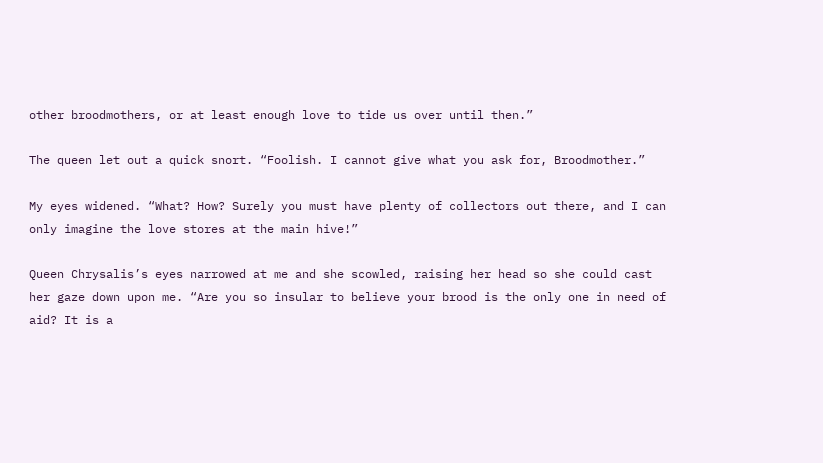other broodmothers, or at least enough love to tide us over until then.”

The queen let out a quick snort. “Foolish. I cannot give what you ask for, Broodmother.”

My eyes widened. “What? How? Surely you must have plenty of collectors out there, and I can only imagine the love stores at the main hive!”

Queen Chrysalis’s eyes narrowed at me and she scowled, raising her head so she could cast her gaze down upon me. “Are you so insular to believe your brood is the only one in need of aid? It is a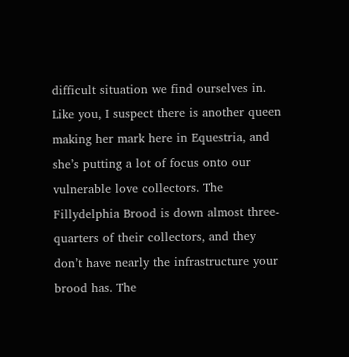difficult situation we find ourselves in. Like you, I suspect there is another queen making her mark here in Equestria, and she’s putting a lot of focus onto our vulnerable love collectors. The Fillydelphia Brood is down almost three-quarters of their collectors, and they don’t have nearly the infrastructure your brood has. The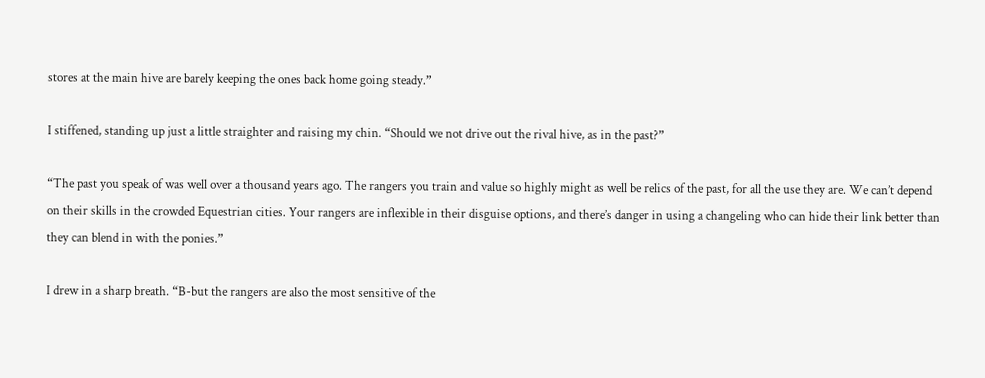stores at the main hive are barely keeping the ones back home going steady.”

I stiffened, standing up just a little straighter and raising my chin. “Should we not drive out the rival hive, as in the past?”

“The past you speak of was well over a thousand years ago. The rangers you train and value so highly might as well be relics of the past, for all the use they are. We can’t depend on their skills in the crowded Equestrian cities. Your rangers are inflexible in their disguise options, and there’s danger in using a changeling who can hide their link better than they can blend in with the ponies.”

I drew in a sharp breath. “B-but the rangers are also the most sensitive of the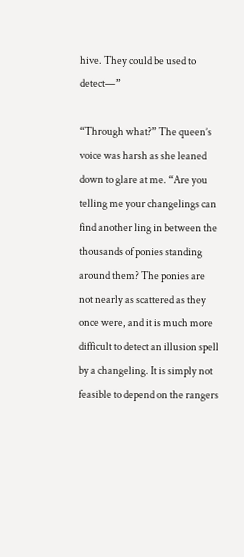hive. They could be used to detect—”

“Through what?” The queen’s voice was harsh as she leaned down to glare at me. “Are you telling me your changelings can find another ling in between the thousands of ponies standing around them? The ponies are not nearly as scattered as they once were, and it is much more difficult to detect an illusion spell by a changeling. It is simply not feasible to depend on the rangers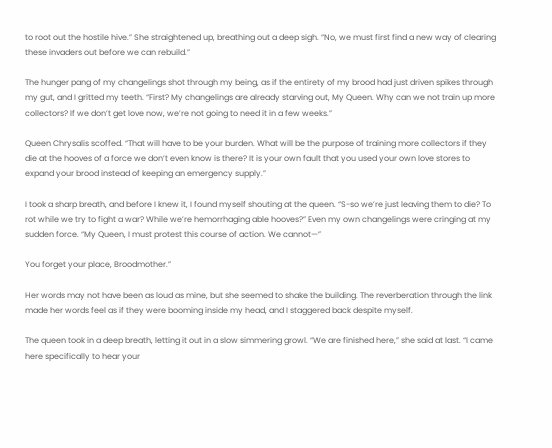to root out the hostile hive.” She straightened up, breathing out a deep sigh. “No, we must first find a new way of clearing these invaders out before we can rebuild.”

The hunger pang of my changelings shot through my being, as if the entirety of my brood had just driven spikes through my gut, and I gritted my teeth. “First? My changelings are already starving out, My Queen. Why can we not train up more collectors? If we don’t get love now, we’re not going to need it in a few weeks.”

Queen Chrysalis scoffed. “That will have to be your burden. What will be the purpose of training more collectors if they die at the hooves of a force we don’t even know is there? It is your own fault that you used your own love stores to expand your brood instead of keeping an emergency supply.”

I took a sharp breath, and before I knew it, I found myself shouting at the queen. “S-so we’re just leaving them to die? To rot while we try to fight a war? While we’re hemorrhaging able hooves?” Even my own changelings were cringing at my sudden force. “My Queen, I must protest this course of action. We cannot—”

You forget your place, Broodmother.”

Her words may not have been as loud as mine, but she seemed to shake the building. The reverberation through the link made her words feel as if they were booming inside my head, and I staggered back despite myself.

The queen took in a deep breath, letting it out in a slow simmering growl. “We are finished here,” she said at last. “I came here specifically to hear your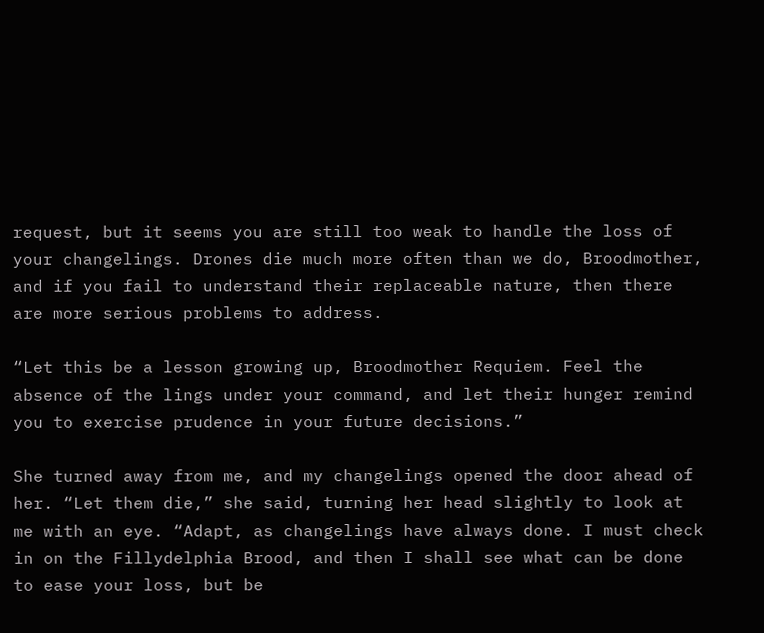request, but it seems you are still too weak to handle the loss of your changelings. Drones die much more often than we do, Broodmother, and if you fail to understand their replaceable nature, then there are more serious problems to address.

“Let this be a lesson growing up, Broodmother Requiem. Feel the absence of the lings under your command, and let their hunger remind you to exercise prudence in your future decisions.”

She turned away from me, and my changelings opened the door ahead of her. “Let them die,” she said, turning her head slightly to look at me with an eye. “Adapt, as changelings have always done. I must check in on the Fillydelphia Brood, and then I shall see what can be done to ease your loss, but be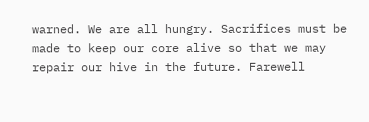warned. We are all hungry. Sacrifices must be made to keep our core alive so that we may repair our hive in the future. Farewell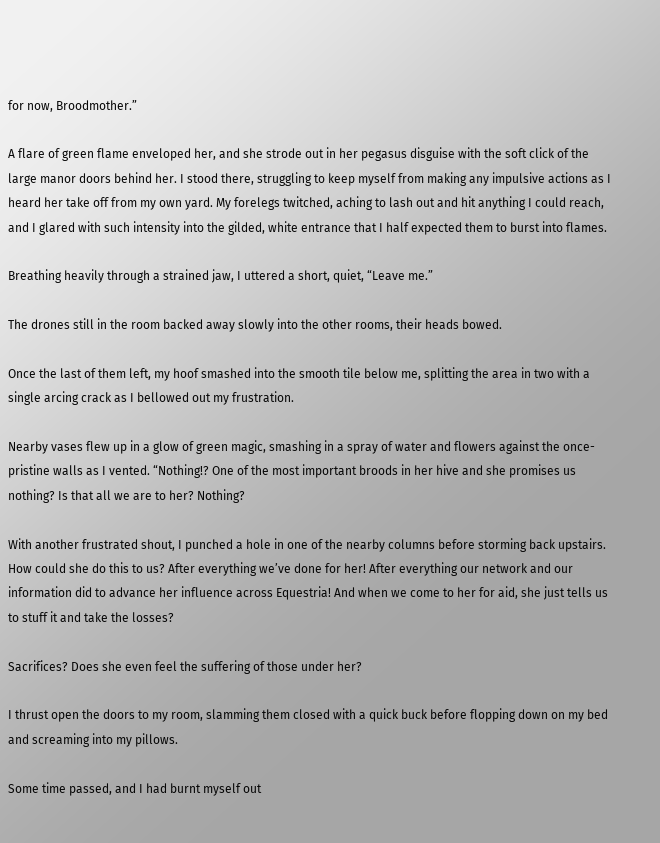for now, Broodmother.”

A flare of green flame enveloped her, and she strode out in her pegasus disguise with the soft click of the large manor doors behind her. I stood there, struggling to keep myself from making any impulsive actions as I heard her take off from my own yard. My forelegs twitched, aching to lash out and hit anything I could reach, and I glared with such intensity into the gilded, white entrance that I half expected them to burst into flames.

Breathing heavily through a strained jaw, I uttered a short, quiet, “Leave me.”

The drones still in the room backed away slowly into the other rooms, their heads bowed.

Once the last of them left, my hoof smashed into the smooth tile below me, splitting the area in two with a single arcing crack as I bellowed out my frustration.

Nearby vases flew up in a glow of green magic, smashing in a spray of water and flowers against the once-pristine walls as I vented. “Nothing!? One of the most important broods in her hive and she promises us nothing? Is that all we are to her? Nothing?

With another frustrated shout, I punched a hole in one of the nearby columns before storming back upstairs. How could she do this to us? After everything we’ve done for her! After everything our network and our information did to advance her influence across Equestria! And when we come to her for aid, she just tells us to stuff it and take the losses?

Sacrifices? Does she even feel the suffering of those under her?

I thrust open the doors to my room, slamming them closed with a quick buck before flopping down on my bed and screaming into my pillows.

Some time passed, and I had burnt myself out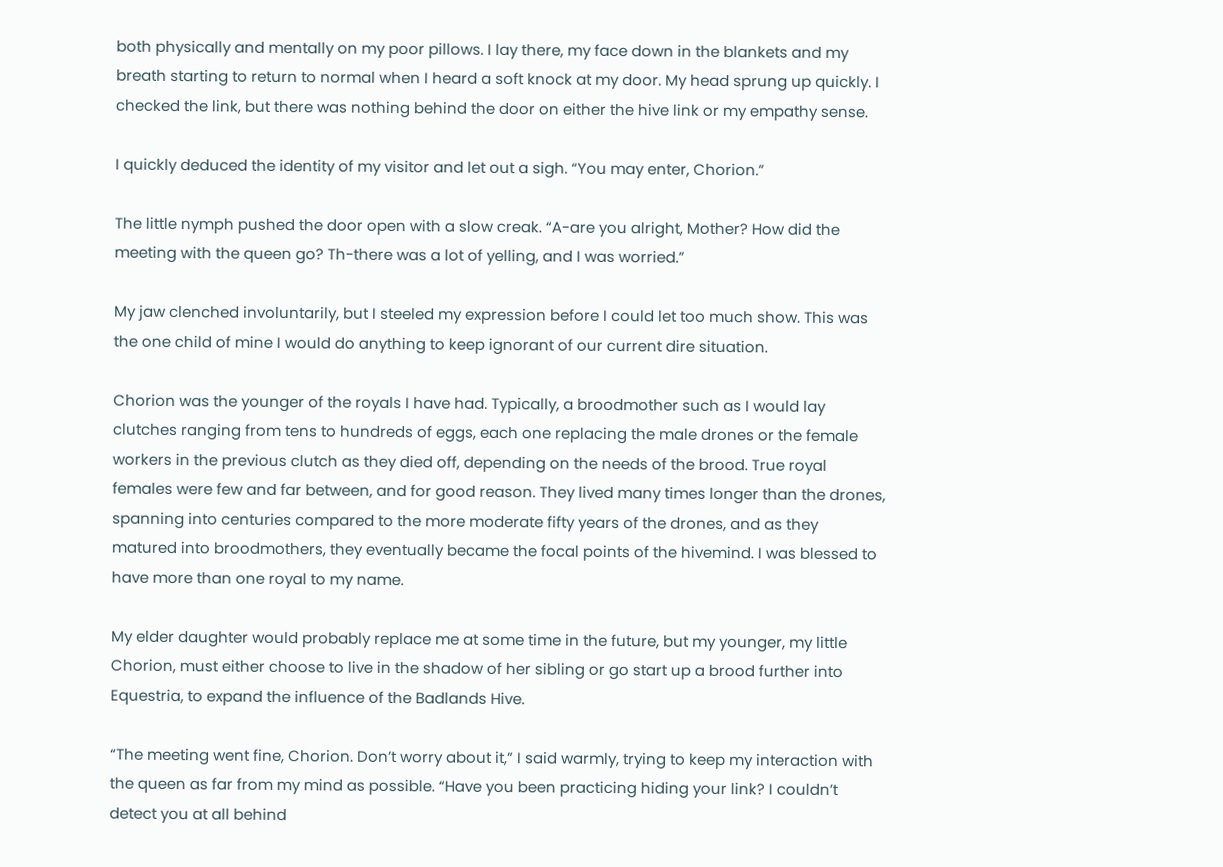both physically and mentally on my poor pillows. I lay there, my face down in the blankets and my breath starting to return to normal when I heard a soft knock at my door. My head sprung up quickly. I checked the link, but there was nothing behind the door on either the hive link or my empathy sense.

I quickly deduced the identity of my visitor and let out a sigh. “You may enter, Chorion.”

The little nymph pushed the door open with a slow creak. “A-are you alright, Mother? How did the meeting with the queen go? Th-there was a lot of yelling, and I was worried.”

My jaw clenched involuntarily, but I steeled my expression before I could let too much show. This was the one child of mine I would do anything to keep ignorant of our current dire situation.

Chorion was the younger of the royals I have had. Typically, a broodmother such as I would lay clutches ranging from tens to hundreds of eggs, each one replacing the male drones or the female workers in the previous clutch as they died off, depending on the needs of the brood. True royal females were few and far between, and for good reason. They lived many times longer than the drones, spanning into centuries compared to the more moderate fifty years of the drones, and as they matured into broodmothers, they eventually became the focal points of the hivemind. I was blessed to have more than one royal to my name.

My elder daughter would probably replace me at some time in the future, but my younger, my little Chorion, must either choose to live in the shadow of her sibling or go start up a brood further into Equestria, to expand the influence of the Badlands Hive.

“The meeting went fine, Chorion. Don’t worry about it,” I said warmly, trying to keep my interaction with the queen as far from my mind as possible. “Have you been practicing hiding your link? I couldn’t detect you at all behind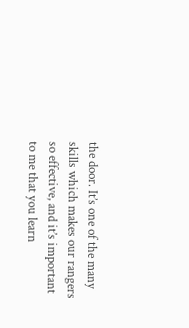the door. It’s one of the many skills which makes our rangers so effective, and it’s important to me that you learn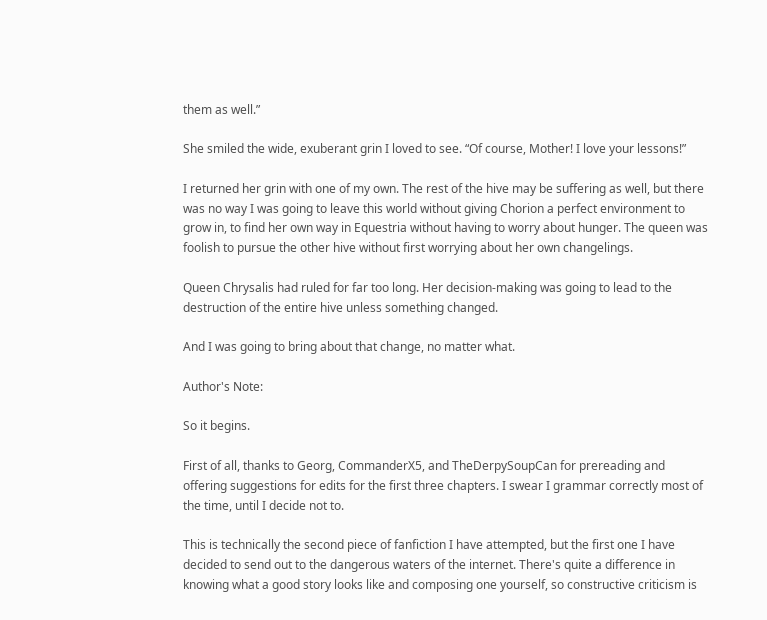them as well.”

She smiled the wide, exuberant grin I loved to see. “Of course, Mother! I love your lessons!”

I returned her grin with one of my own. The rest of the hive may be suffering as well, but there was no way I was going to leave this world without giving Chorion a perfect environment to grow in, to find her own way in Equestria without having to worry about hunger. The queen was foolish to pursue the other hive without first worrying about her own changelings.

Queen Chrysalis had ruled for far too long. Her decision-making was going to lead to the destruction of the entire hive unless something changed.

And I was going to bring about that change, no matter what.

Author's Note:

So it begins.

First of all, thanks to Georg, CommanderX5, and TheDerpySoupCan for prereading and offering suggestions for edits for the first three chapters. I swear I grammar correctly most of the time, until I decide not to.

This is technically the second piece of fanfiction I have attempted, but the first one I have decided to send out to the dangerous waters of the internet. There's quite a difference in knowing what a good story looks like and composing one yourself, so constructive criticism is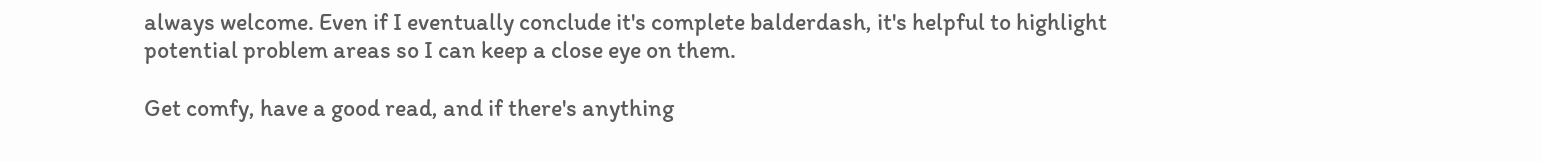always welcome. Even if I eventually conclude it's complete balderdash, it's helpful to highlight potential problem areas so I can keep a close eye on them.

Get comfy, have a good read, and if there's anything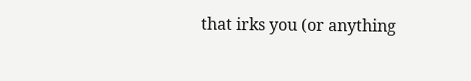that irks you (or anything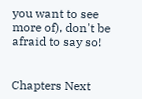you want to see more of), don't be afraid to say so!


Chapters Next